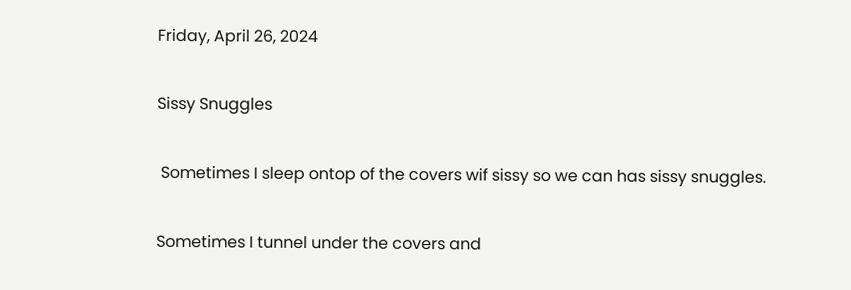Friday, April 26, 2024

Sissy Snuggles

 Sometimes I sleep ontop of the covers wif sissy so we can has sissy snuggles.

Sometimes I tunnel under the covers and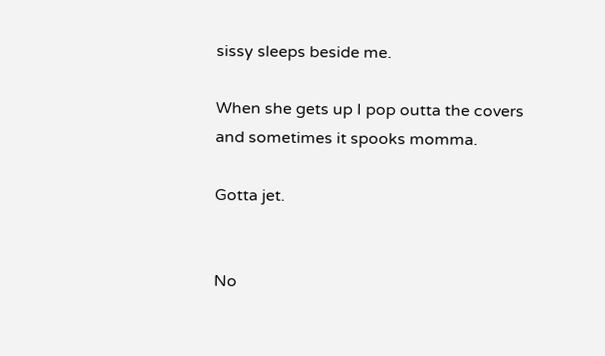sissy sleeps beside me.

When she gets up I pop outta the covers and sometimes it spooks momma.

Gotta jet.


No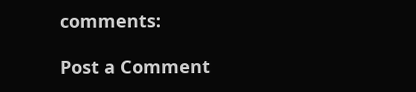comments:

Post a Comment